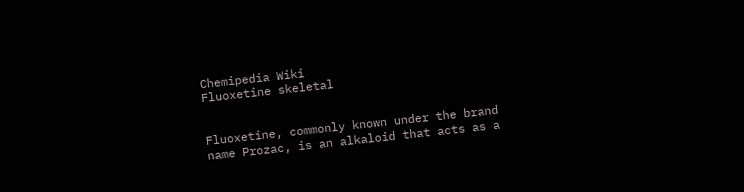Chemipedia Wiki
Fluoxetine skeletal


Fluoxetine, commonly known under the brand name Prozac, is an alkaloid that acts as a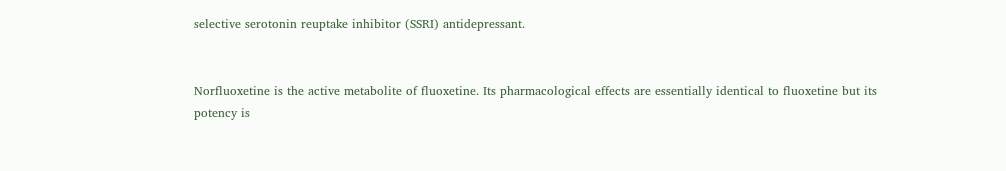selective serotonin reuptake inhibitor (SSRI) antidepressant.


Norfluoxetine is the active metabolite of fluoxetine. Its pharmacological effects are essentially identical to fluoxetine but its potency is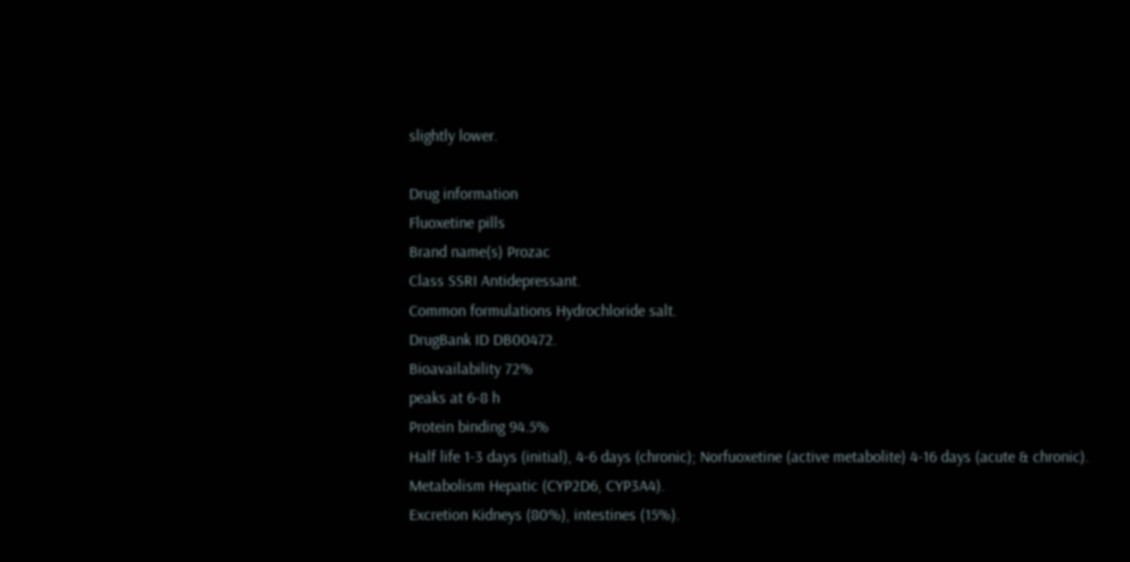slightly lower.

Drug information
Fluoxetine pills
Brand name(s) Prozac
Class SSRI Antidepressant.
Common formulations Hydrochloride salt.
DrugBank ID DB00472.
Bioavailability 72%
peaks at 6-8 h
Protein binding 94.5%
Half life 1-3 days (initial), 4-6 days (chronic); Norfuoxetine (active metabolite) 4-16 days (acute & chronic).
Metabolism Hepatic (CYP2D6, CYP3A4).
Excretion Kidneys (80%), intestines (15%).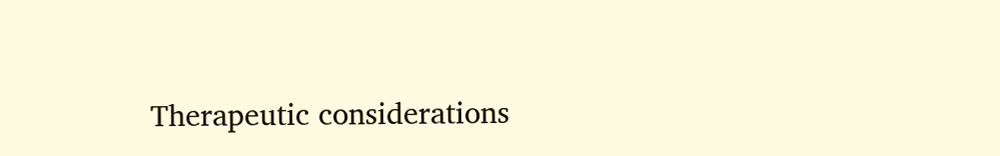Therapeutic considerations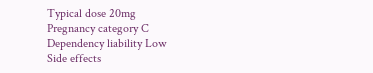Typical dose 20mg
Pregnancy category C
Dependency liability Low
Side effects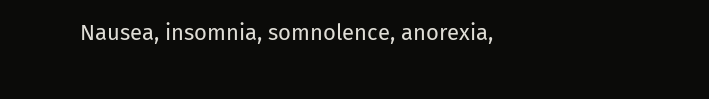Nausea, insomnia, somnolence, anorexia,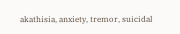akathisia, anxiety, tremor, suicidal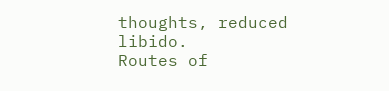thoughts, reduced libido.
Routes of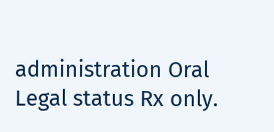administration Oral
Legal status Rx only.